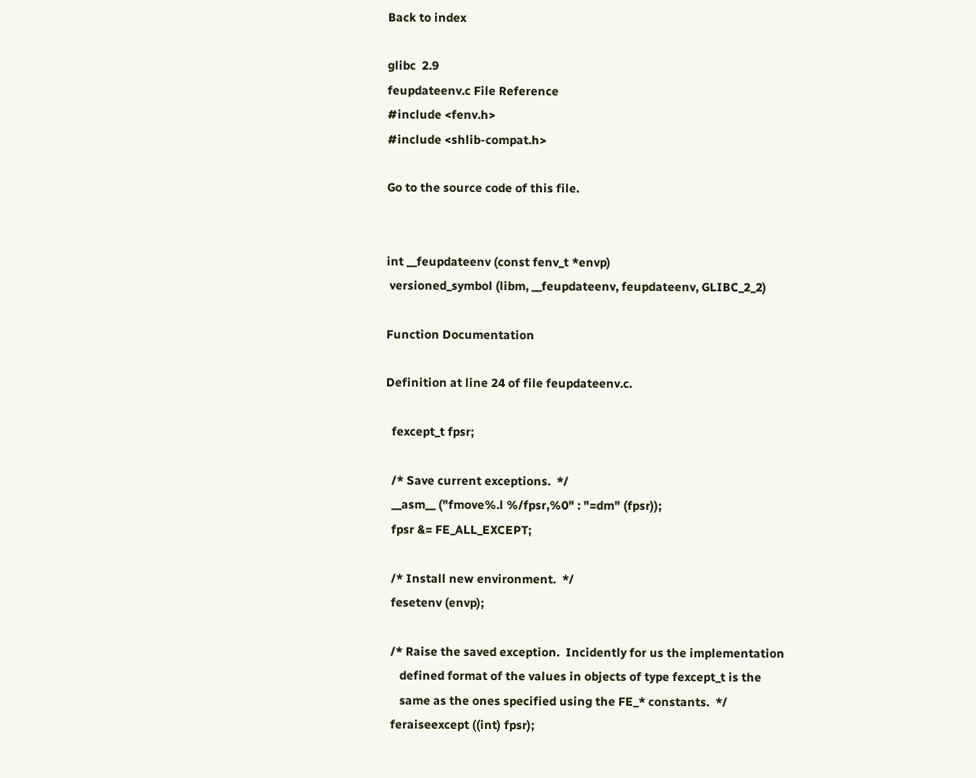Back to index

glibc  2.9
feupdateenv.c File Reference
#include <fenv.h>
#include <shlib-compat.h>

Go to the source code of this file.


int __feupdateenv (const fenv_t *envp)
 versioned_symbol (libm, __feupdateenv, feupdateenv, GLIBC_2_2)

Function Documentation

Definition at line 24 of file feupdateenv.c.

  fexcept_t fpsr;

  /* Save current exceptions.  */
  __asm__ ("fmove%.l %/fpsr,%0" : "=dm" (fpsr));
  fpsr &= FE_ALL_EXCEPT;

  /* Install new environment.  */
  fesetenv (envp);

  /* Raise the saved exception.  Incidently for us the implementation
     defined format of the values in objects of type fexcept_t is the
     same as the ones specified using the FE_* constants.  */
  feraiseexcept ((int) fpsr);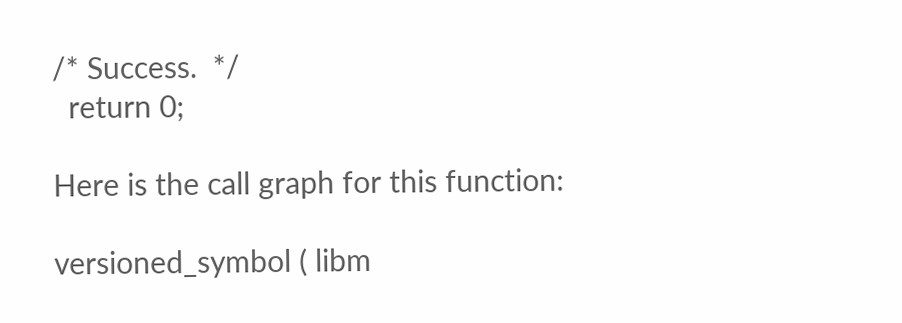/* Success.  */
  return 0;

Here is the call graph for this function:

versioned_symbol ( libm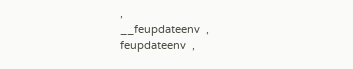,
__feupdateenv  ,
feupdateenv  ,